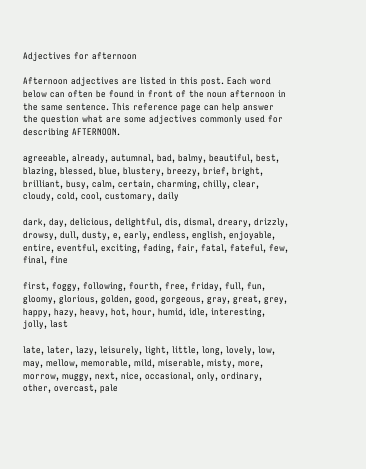Adjectives for afternoon

Afternoon adjectives are listed in this post. Each word below can often be found in front of the noun afternoon in the same sentence. This reference page can help answer the question what are some adjectives commonly used for describing AFTERNOON.

agreeable, already, autumnal, bad, balmy, beautiful, best, blazing, blessed, blue, blustery, breezy, brief, bright, brilliant, busy, calm, certain, charming, chilly, clear, cloudy, cold, cool, customary, daily

dark, day, delicious, delightful, dis, dismal, dreary, drizzly, drowsy, dull, dusty, e, early, endless, english, enjoyable, entire, eventful, exciting, fading, fair, fatal, fateful, few, final, fine

first, foggy, following, fourth, free, friday, full, fun, gloomy, glorious, golden, good, gorgeous, gray, great, grey, happy, hazy, heavy, hot, hour, humid, idle, interesting, jolly, last

late, later, lazy, leisurely, light, little, long, lovely, low, may, mellow, memorable, mild, miserable, misty, more, morrow, muggy, next, nice, occasional, only, ordinary, other, overcast, pale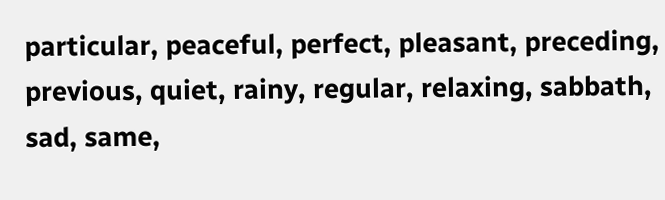particular, peaceful, perfect, pleasant, preceding, previous, quiet, rainy, regular, relaxing, sabbath, sad, same,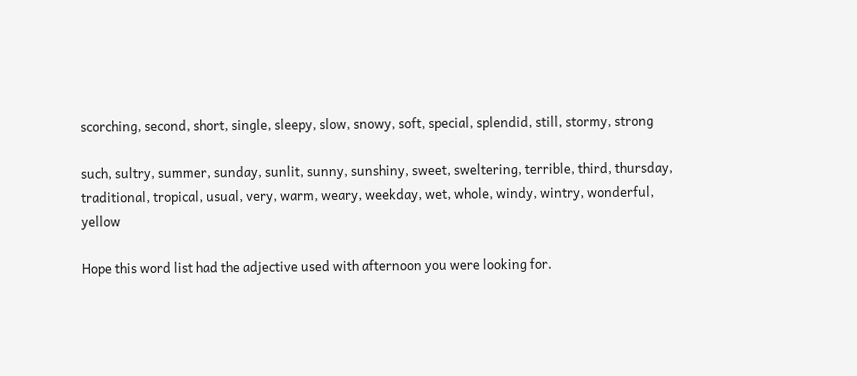scorching, second, short, single, sleepy, slow, snowy, soft, special, splendid, still, stormy, strong

such, sultry, summer, sunday, sunlit, sunny, sunshiny, sweet, sweltering, terrible, third, thursday, traditional, tropical, usual, very, warm, weary, weekday, wet, whole, windy, wintry, wonderful, yellow

Hope this word list had the adjective used with afternoon you were looking for.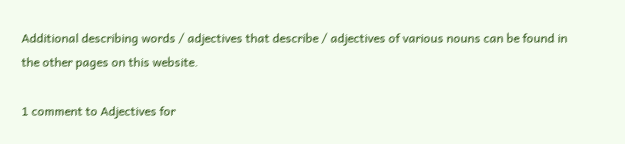Additional describing words / adjectives that describe / adjectives of various nouns can be found in the other pages on this website.

1 comment to Adjectives for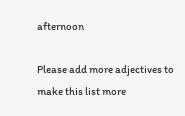afternoon

Please add more adjectives to make this list more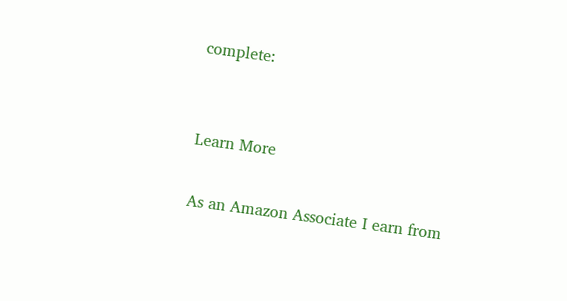complete:


Learn More

As an Amazon Associate I earn from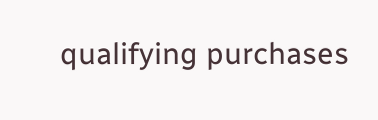qualifying purchases